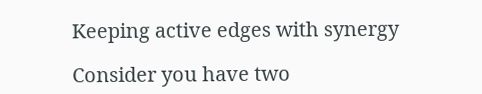Keeping active edges with synergy

Consider you have two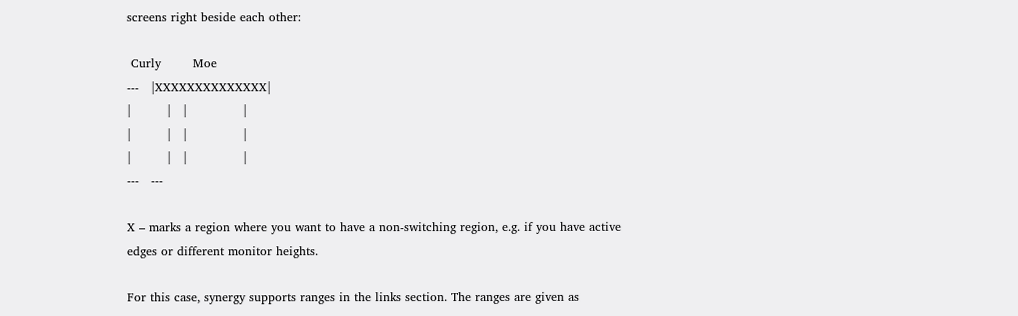screens right beside each other:

 Curly        Moe
---   |XXXXXXXXXXXXXX|
|         |   |              |
|         |   |              |
|         |   |              |
---   ---

X – marks a region where you want to have a non-switching region, e.g. if you have active edges or different monitor heights.

For this case, synergy supports ranges in the links section. The ranges are given as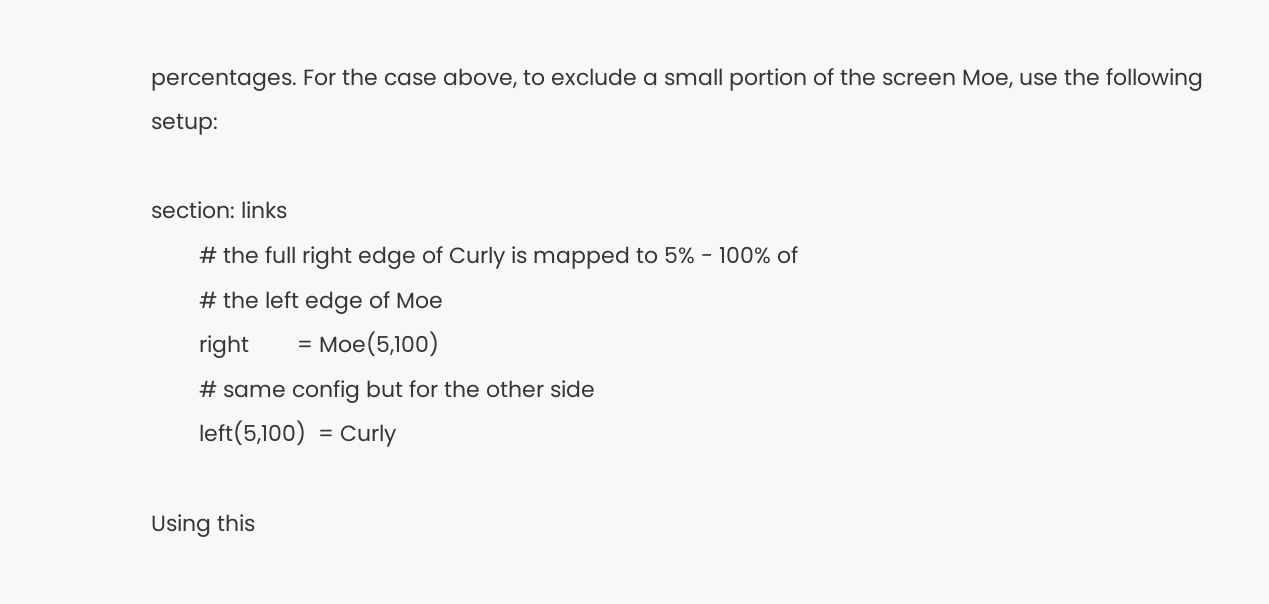percentages. For the case above, to exclude a small portion of the screen Moe, use the following setup:

section: links
        # the full right edge of Curly is mapped to 5% - 100% of
        # the left edge of Moe
        right        = Moe(5,100)
        # same config but for the other side
        left(5,100)  = Curly

Using this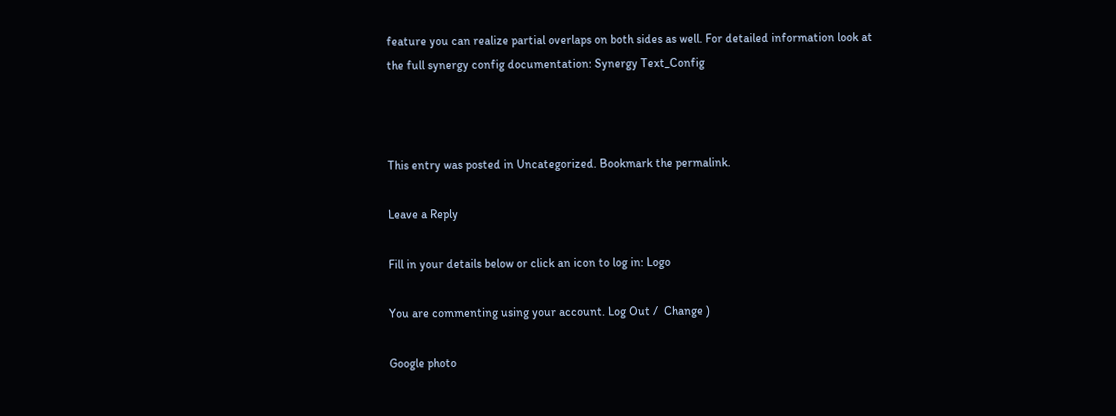feature you can realize partial overlaps on both sides as well. For detailed information look at the full synergy config documentation: Synergy Text_Config



This entry was posted in Uncategorized. Bookmark the permalink.

Leave a Reply

Fill in your details below or click an icon to log in: Logo

You are commenting using your account. Log Out /  Change )

Google photo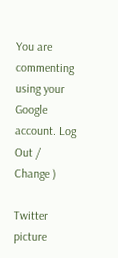You are commenting using your Google account. Log Out /  Change )

Twitter picture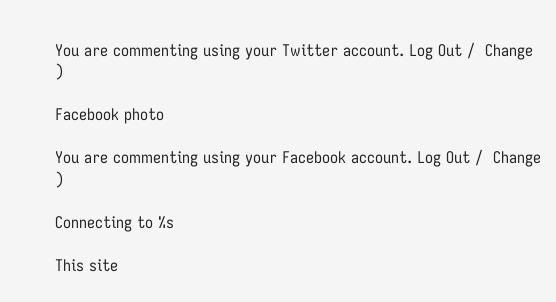You are commenting using your Twitter account. Log Out /  Change )

Facebook photo

You are commenting using your Facebook account. Log Out /  Change )

Connecting to %s

This site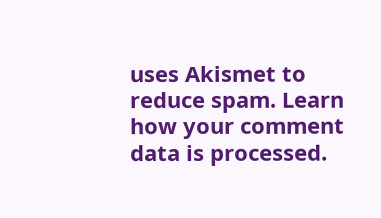uses Akismet to reduce spam. Learn how your comment data is processed.